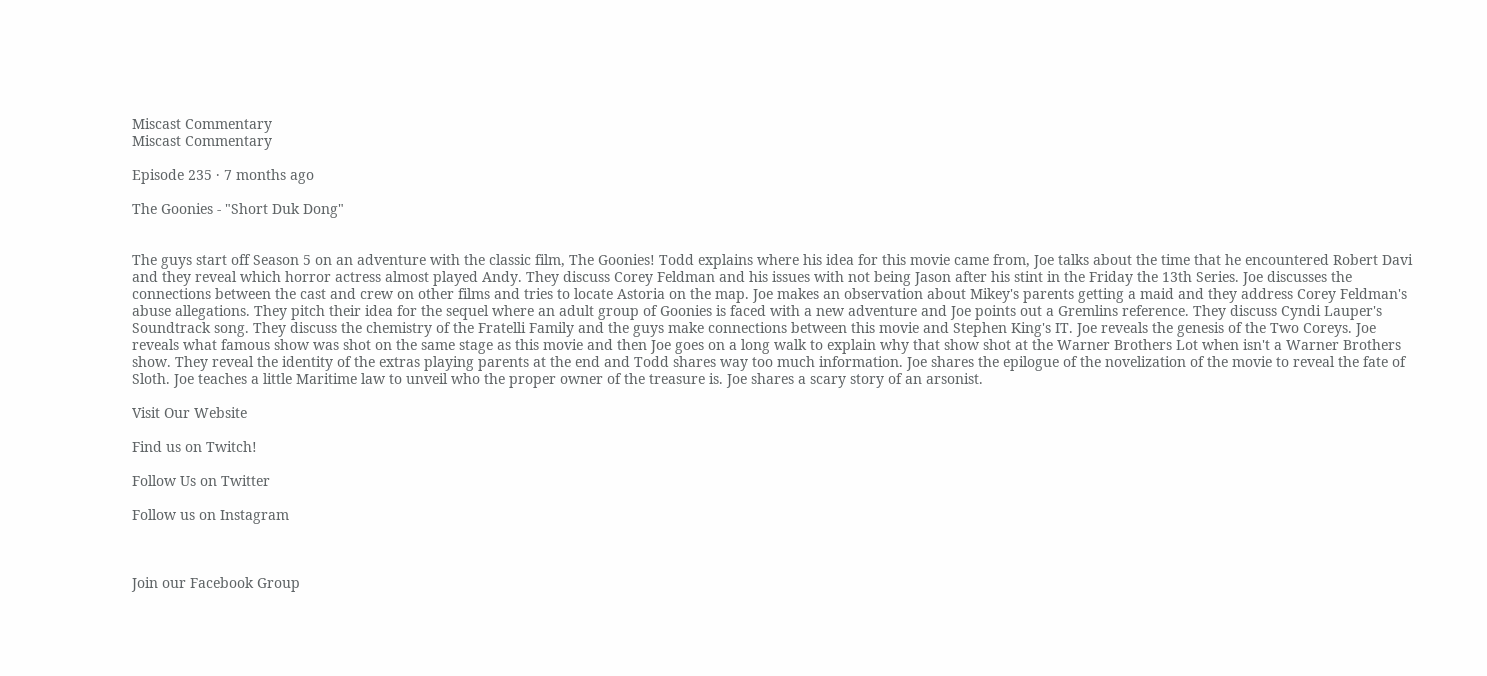Miscast Commentary
Miscast Commentary

Episode 235 · 7 months ago

The Goonies - "Short Duk Dong"


The guys start off Season 5 on an adventure with the classic film, The Goonies! Todd explains where his idea for this movie came from, Joe talks about the time that he encountered Robert Davi and they reveal which horror actress almost played Andy. They discuss Corey Feldman and his issues with not being Jason after his stint in the Friday the 13th Series. Joe discusses the connections between the cast and crew on other films and tries to locate Astoria on the map. Joe makes an observation about Mikey's parents getting a maid and they address Corey Feldman's abuse allegations. They pitch their idea for the sequel where an adult group of Goonies is faced with a new adventure and Joe points out a Gremlins reference. They discuss Cyndi Lauper's Soundtrack song. They discuss the chemistry of the Fratelli Family and the guys make connections between this movie and Stephen King's IT. Joe reveals the genesis of the Two Coreys. Joe reveals what famous show was shot on the same stage as this movie and then Joe goes on a long walk to explain why that show shot at the Warner Brothers Lot when isn't a Warner Brothers show. They reveal the identity of the extras playing parents at the end and Todd shares way too much information. Joe shares the epilogue of the novelization of the movie to reveal the fate of Sloth. Joe teaches a little Maritime law to unveil who the proper owner of the treasure is. Joe shares a scary story of an arsonist.

Visit Our Website

Find us on Twitch!

Follow Us on Twitter

Follow us on Instagram



Join our Facebook Group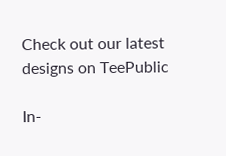Check out our latest designs on TeePublic

In-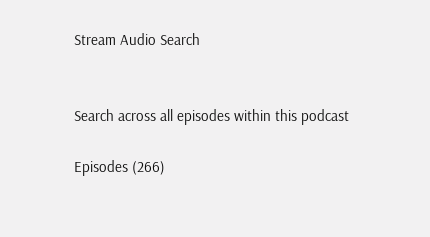Stream Audio Search


Search across all episodes within this podcast

Episodes (266)